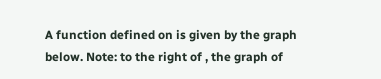A function defined on is given by the graph below. Note: to the right of , the graph of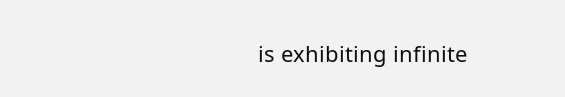is exhibiting infinite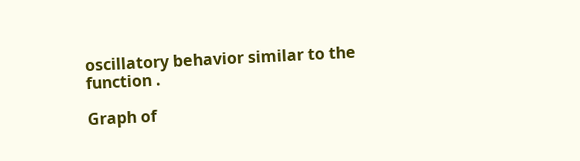oscillatory behavior similar to the function .

Graph of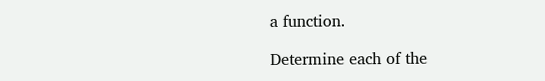a function.

Determine each of the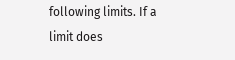following limits. If a limit does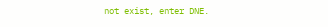not exist, enter DNE.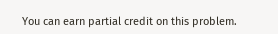You can earn partial credit on this problem.